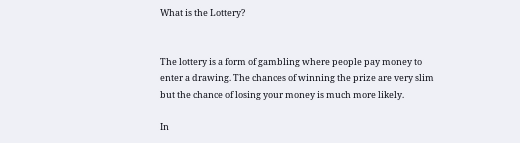What is the Lottery?


The lottery is a form of gambling where people pay money to enter a drawing. The chances of winning the prize are very slim but the chance of losing your money is much more likely.

In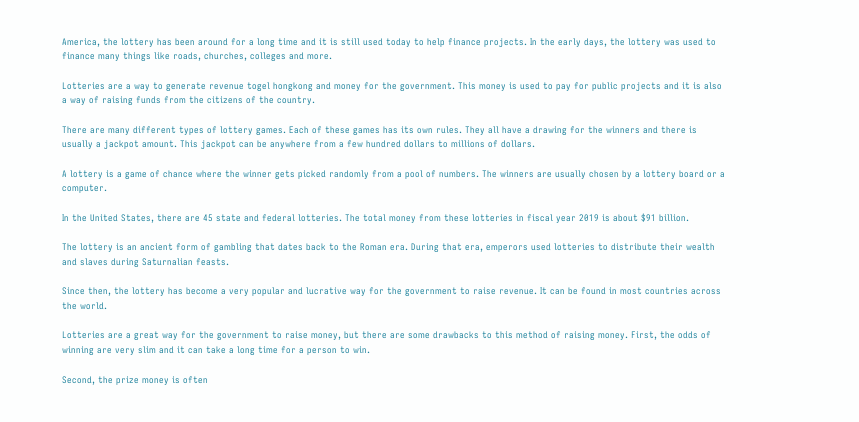America, the lottery has been around for a long time and it is still used today to help finance projects. In the early days, the lottery was used to finance many things like roads, churches, colleges and more.

Lotteries are a way to generate revenue togel hongkong and money for the government. This money is used to pay for public projects and it is also a way of raising funds from the citizens of the country.

There are many different types of lottery games. Each of these games has its own rules. They all have a drawing for the winners and there is usually a jackpot amount. This jackpot can be anywhere from a few hundred dollars to millions of dollars.

A lottery is a game of chance where the winner gets picked randomly from a pool of numbers. The winners are usually chosen by a lottery board or a computer.

In the United States, there are 45 state and federal lotteries. The total money from these lotteries in fiscal year 2019 is about $91 billion.

The lottery is an ancient form of gambling that dates back to the Roman era. During that era, emperors used lotteries to distribute their wealth and slaves during Saturnalian feasts.

Since then, the lottery has become a very popular and lucrative way for the government to raise revenue. It can be found in most countries across the world.

Lotteries are a great way for the government to raise money, but there are some drawbacks to this method of raising money. First, the odds of winning are very slim and it can take a long time for a person to win.

Second, the prize money is often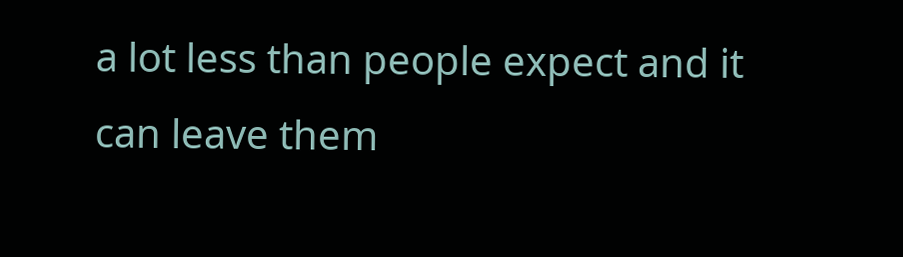a lot less than people expect and it can leave them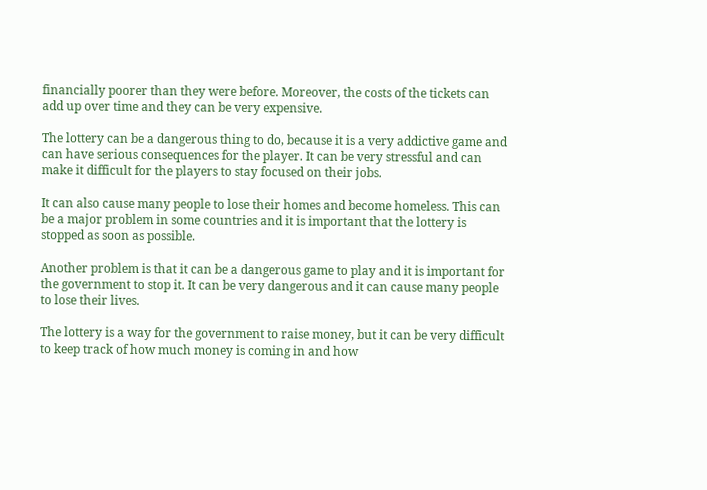financially poorer than they were before. Moreover, the costs of the tickets can add up over time and they can be very expensive.

The lottery can be a dangerous thing to do, because it is a very addictive game and can have serious consequences for the player. It can be very stressful and can make it difficult for the players to stay focused on their jobs.

It can also cause many people to lose their homes and become homeless. This can be a major problem in some countries and it is important that the lottery is stopped as soon as possible.

Another problem is that it can be a dangerous game to play and it is important for the government to stop it. It can be very dangerous and it can cause many people to lose their lives.

The lottery is a way for the government to raise money, but it can be very difficult to keep track of how much money is coming in and how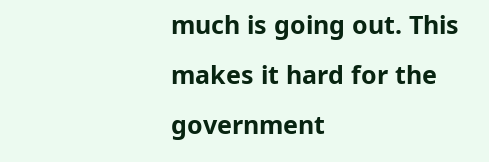much is going out. This makes it hard for the government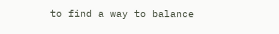to find a way to balance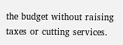the budget without raising taxes or cutting services.